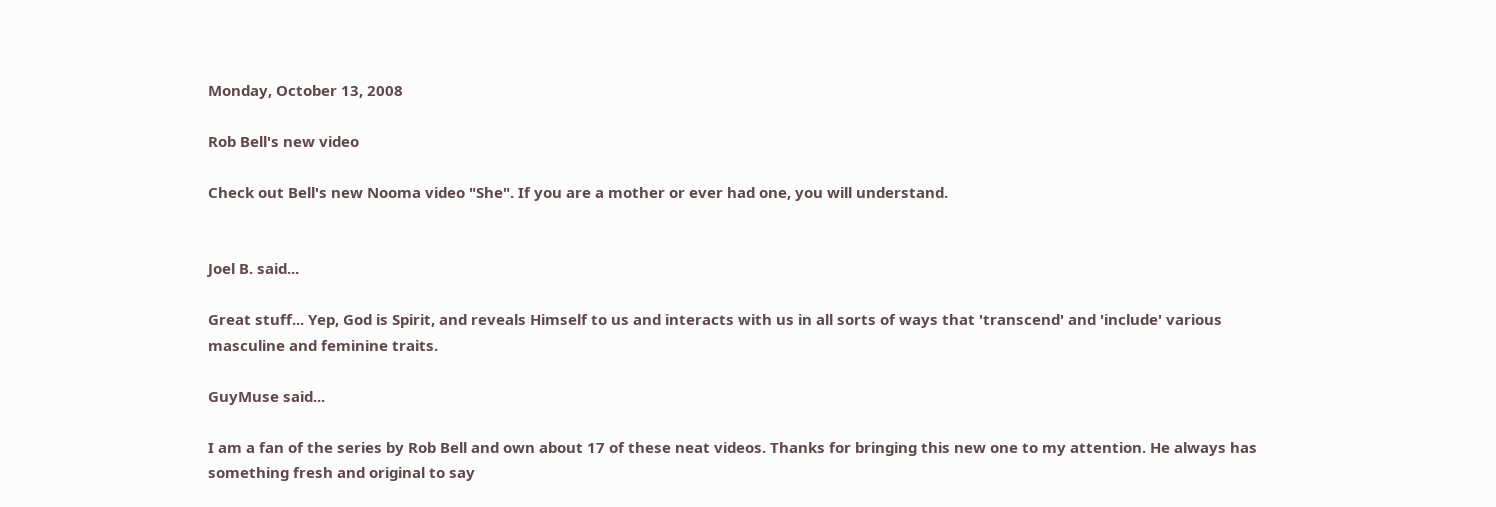Monday, October 13, 2008

Rob Bell's new video

Check out Bell's new Nooma video "She". If you are a mother or ever had one, you will understand.


Joel B. said...

Great stuff... Yep, God is Spirit, and reveals Himself to us and interacts with us in all sorts of ways that 'transcend' and 'include' various masculine and feminine traits.

GuyMuse said...

I am a fan of the series by Rob Bell and own about 17 of these neat videos. Thanks for bringing this new one to my attention. He always has something fresh and original to say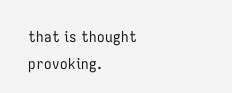that is thought provoking.